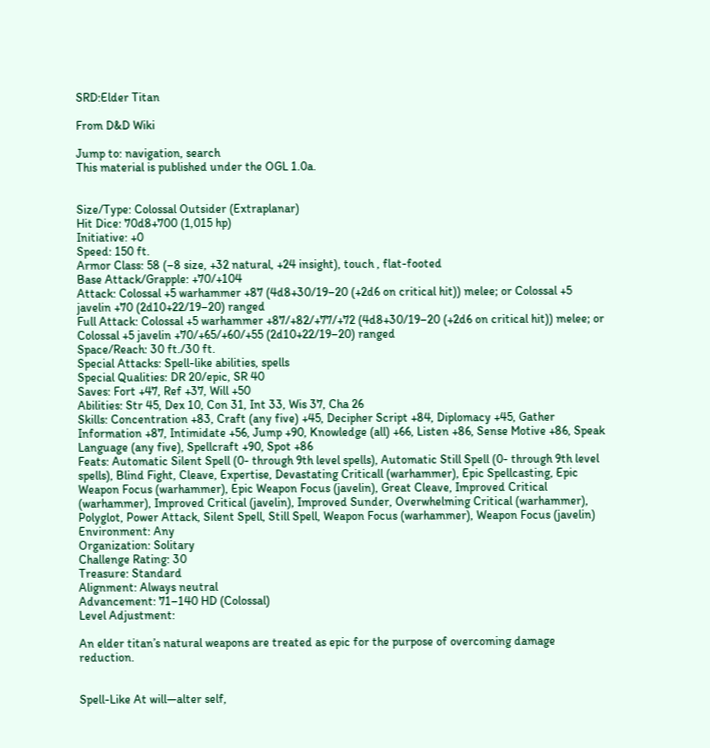SRD:Elder Titan

From D&D Wiki

Jump to: navigation, search
This material is published under the OGL 1.0a.


Size/Type: Colossal Outsider (Extraplanar)
Hit Dice: 70d8+700 (1,015 hp)
Initiative: +0
Speed: 150 ft.
Armor Class: 58 (–8 size, +32 natural, +24 insight), touch , flat-footed
Base Attack/Grapple: +70/+104
Attack: Colossal +5 warhammer +87 (4d8+30/19–20 (+2d6 on critical hit)) melee; or Colossal +5 javelin +70 (2d10+22/19–20) ranged
Full Attack: Colossal +5 warhammer +87/+82/+77/+72 (4d8+30/19–20 (+2d6 on critical hit)) melee; or Colossal +5 javelin +70/+65/+60/+55 (2d10+22/19–20) ranged
Space/Reach: 30 ft./30 ft.
Special Attacks: Spell-like abilities, spells
Special Qualities: DR 20/epic, SR 40
Saves: Fort +47, Ref +37, Will +50
Abilities: Str 45, Dex 10, Con 31, Int 33, Wis 37, Cha 26
Skills: Concentration +83, Craft (any five) +45, Decipher Script +84, Diplomacy +45, Gather Information +87, Intimidate +56, Jump +90, Knowledge (all) +66, Listen +86, Sense Motive +86, Speak Language (any five), Spellcraft +90, Spot +86
Feats: Automatic Silent Spell (0- through 9th level spells), Automatic Still Spell (0- through 9th level spells), Blind Fight, Cleave, Expertise, Devastating Criticall (warhammer), Epic Spellcasting, Epic Weapon Focus (warhammer), Epic Weapon Focus (javelin), Great Cleave, Improved Critical (warhammer), Improved Critical (javelin), Improved Sunder, Overwhelming Critical (warhammer), Polyglot, Power Attack, Silent Spell, Still Spell, Weapon Focus (warhammer), Weapon Focus (javelin)
Environment: Any
Organization: Solitary
Challenge Rating: 30
Treasure: Standard
Alignment: Always neutral
Advancement: 71–140 HD (Colossal)
Level Adjustment:

An elder titan’s natural weapons are treated as epic for the purpose of overcoming damage reduction.


Spell-Like At will—alter self,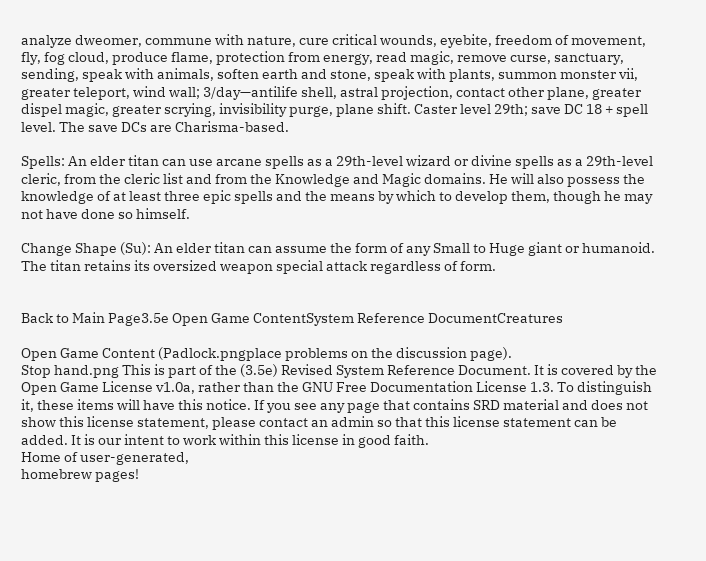analyze dweomer, commune with nature, cure critical wounds, eyebite, freedom of movement, fly, fog cloud, produce flame, protection from energy, read magic, remove curse, sanctuary, sending, speak with animals, soften earth and stone, speak with plants, summon monster vii, greater teleport, wind wall; 3/day—antilife shell, astral projection, contact other plane, greater dispel magic, greater scrying, invisibility purge, plane shift. Caster level 29th; save DC 18 + spell level. The save DCs are Charisma-based.

Spells: An elder titan can use arcane spells as a 29th-level wizard or divine spells as a 29th-level cleric, from the cleric list and from the Knowledge and Magic domains. He will also possess the knowledge of at least three epic spells and the means by which to develop them, though he may not have done so himself.

Change Shape (Su): An elder titan can assume the form of any Small to Huge giant or humanoid. The titan retains its oversized weapon special attack regardless of form.


Back to Main Page3.5e Open Game ContentSystem Reference DocumentCreatures

Open Game Content (Padlock.pngplace problems on the discussion page).
Stop hand.png This is part of the (3.5e) Revised System Reference Document. It is covered by the Open Game License v1.0a, rather than the GNU Free Documentation License 1.3. To distinguish it, these items will have this notice. If you see any page that contains SRD material and does not show this license statement, please contact an admin so that this license statement can be added. It is our intent to work within this license in good faith.
Home of user-generated,
homebrew pages!